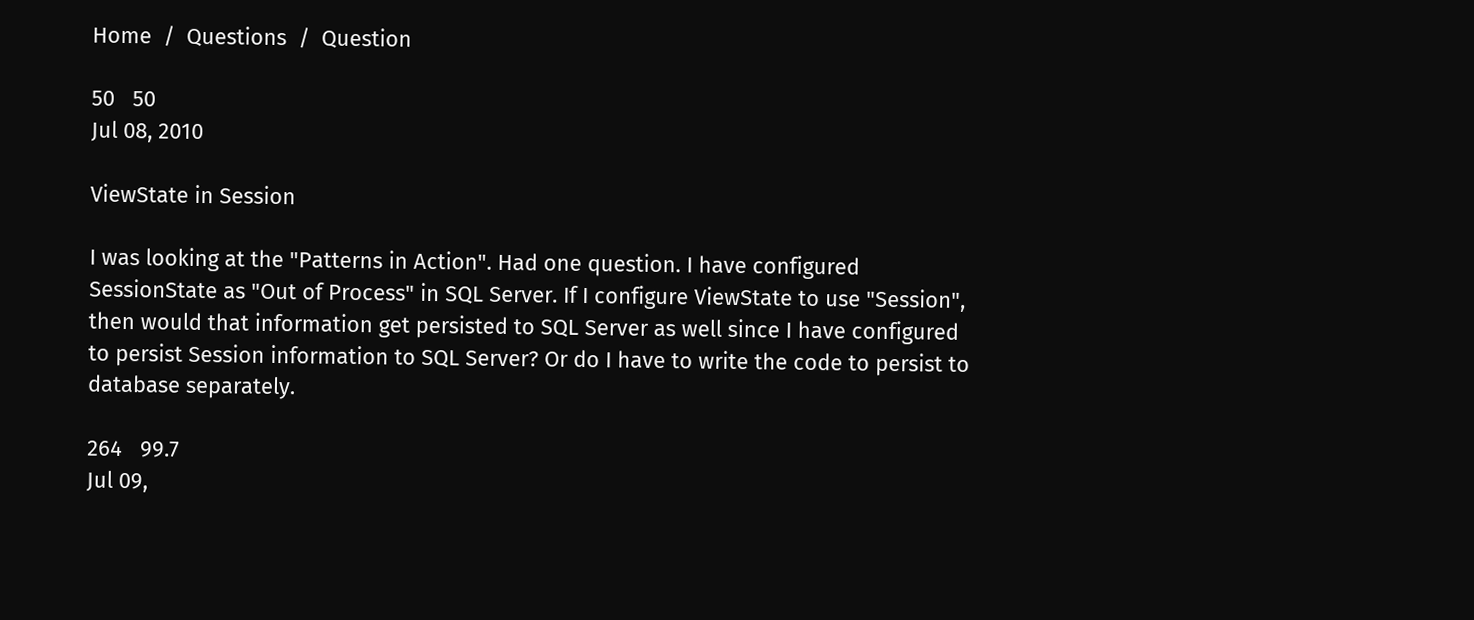Home  /  Questions  /  Question

50   50
Jul 08, 2010

ViewState in Session

I was looking at the "Patterns in Action". Had one question. I have configured SessionState as "Out of Process" in SQL Server. If I configure ViewState to use "Session", then would that information get persisted to SQL Server as well since I have configured to persist Session information to SQL Server? Or do I have to write the code to persist to database separately.

264   99.7
Jul 09,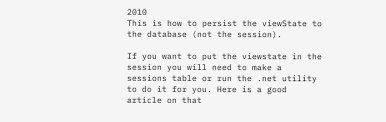2010
This is how to persist the viewState to the database (not the session).

If you want to put the viewstate in the session you will need to make a sessions table or run the .net utility to do it for you. Here is a good article on that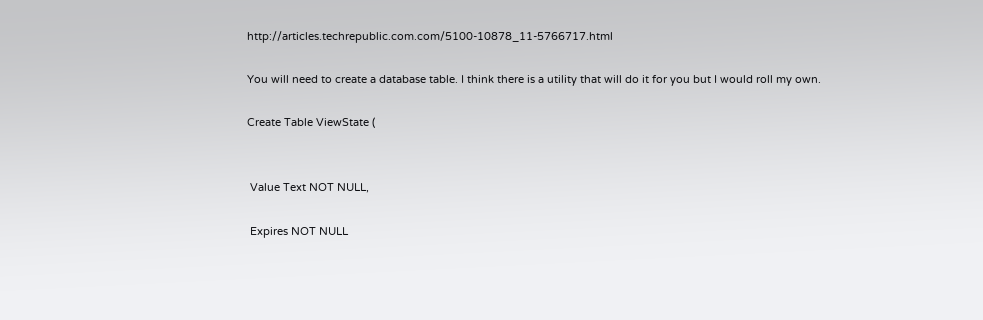http://articles.techrepublic.com.com/5100-10878_11-5766717.html

You will need to create a database table. I think there is a utility that will do it for you but I would roll my own.

Create Table ViewState (


 Value Text NOT NULL,

 Expires NOT NULL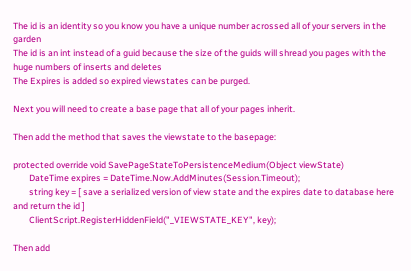The id is an identity so you know you have a unique number acrossed all of your servers in the garden
The id is an int instead of a guid because the size of the guids will shread you pages with the huge numbers of inserts and deletes
The Expires is added so expired viewstates can be purged.

Next you will need to create a base page that all of your pages inherit.

Then add the method that saves the viewstate to the basepage:

protected override void SavePageStateToPersistenceMedium(Object viewState)
        DateTime expires = DateTime.Now.AddMinutes(Session.Timeout);
        string key = [ save a serialized version of view state and the expires date to database here and return the id ]
        ClientScript.RegisterHiddenField("_VIEWSTATE_KEY", key);

Then add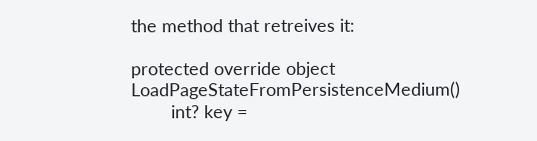the method that retreives it:

protected override object LoadPageStateFromPersistenceMedium()
        int? key =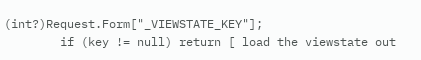(int?)Request.Form["_VIEWSTATE_KEY"];
        if (key != null) return [ load the viewstate out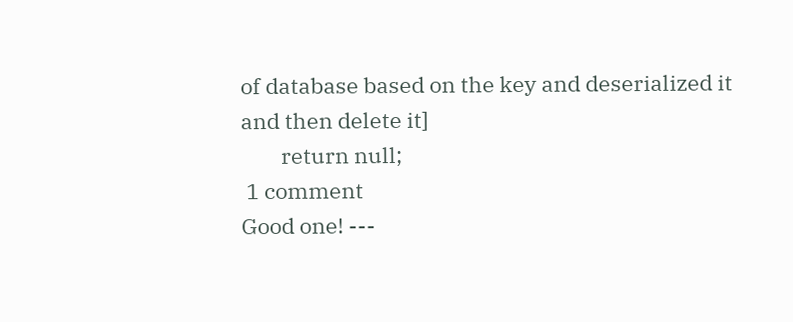of database based on the key and deserialized it and then delete it]
        return null;
 1 comment
Good one! ---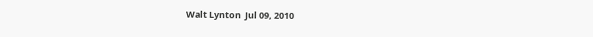Walt Lynton  Jul 09, 2010